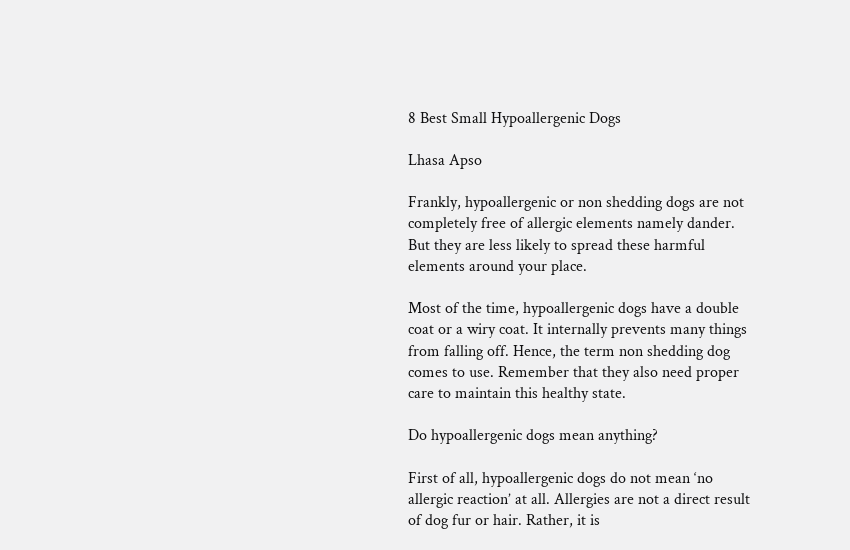8 Best Small Hypoallergenic Dogs

Lhasa Apso

Frankly, hypoallergenic or non shedding dogs are not completely free of allergic elements namely dander. But they are less likely to spread these harmful elements around your place.

Most of the time, hypoallergenic dogs have a double coat or a wiry coat. It internally prevents many things from falling off. Hence, the term non shedding dog comes to use. Remember that they also need proper care to maintain this healthy state.

Do hypoallergenic dogs mean anything?

First of all, hypoallergenic dogs do not mean ‘no allergic reaction’ at all. Allergies are not a direct result of dog fur or hair. Rather, it is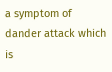a symptom of dander attack which is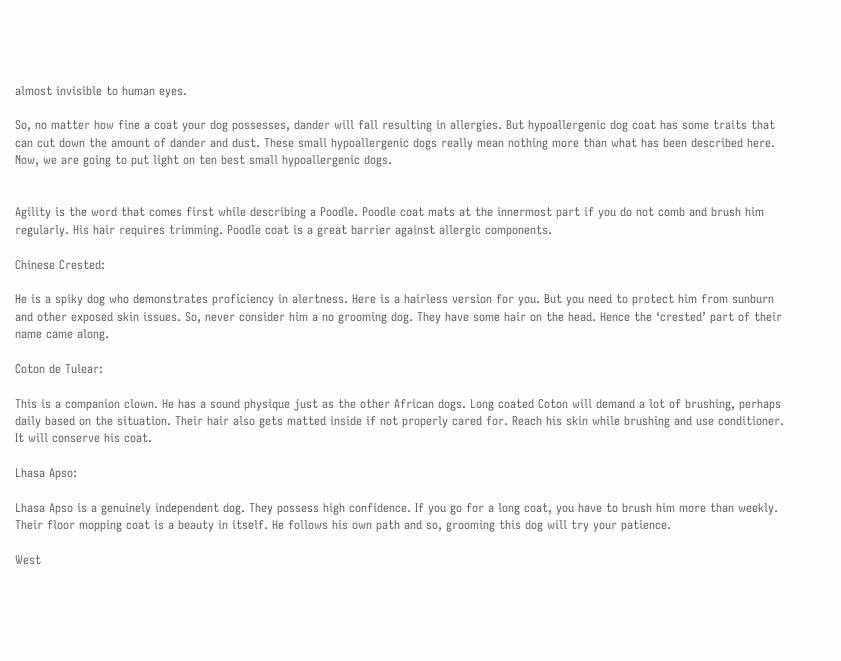almost invisible to human eyes.

So, no matter how fine a coat your dog possesses, dander will fall resulting in allergies. But hypoallergenic dog coat has some traits that can cut down the amount of dander and dust. These small hypoallergenic dogs really mean nothing more than what has been described here. Now, we are going to put light on ten best small hypoallergenic dogs.


Agility is the word that comes first while describing a Poodle. Poodle coat mats at the innermost part if you do not comb and brush him regularly. His hair requires trimming. Poodle coat is a great barrier against allergic components.

Chinese Crested:

He is a spiky dog who demonstrates proficiency in alertness. Here is a hairless version for you. But you need to protect him from sunburn and other exposed skin issues. So, never consider him a no grooming dog. They have some hair on the head. Hence the ‘crested’ part of their name came along.

Coton de Tulear:

This is a companion clown. He has a sound physique just as the other African dogs. Long coated Coton will demand a lot of brushing, perhaps daily based on the situation. Their hair also gets matted inside if not properly cared for. Reach his skin while brushing and use conditioner. It will conserve his coat.

Lhasa Apso:

Lhasa Apso is a genuinely independent dog. They possess high confidence. If you go for a long coat, you have to brush him more than weekly. Their floor mopping coat is a beauty in itself. He follows his own path and so, grooming this dog will try your patience.

West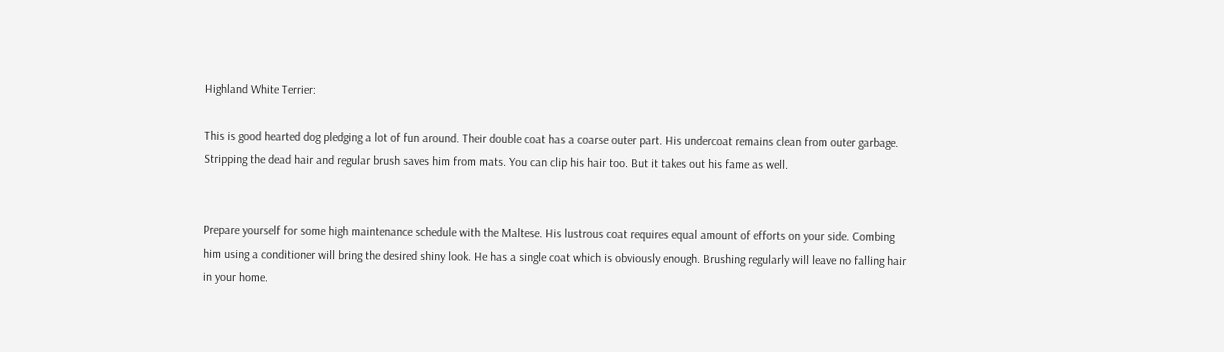Highland White Terrier:

This is good hearted dog pledging a lot of fun around. Their double coat has a coarse outer part. His undercoat remains clean from outer garbage. Stripping the dead hair and regular brush saves him from mats. You can clip his hair too. But it takes out his fame as well.


Prepare yourself for some high maintenance schedule with the Maltese. His lustrous coat requires equal amount of efforts on your side. Combing him using a conditioner will bring the desired shiny look. He has a single coat which is obviously enough. Brushing regularly will leave no falling hair in your home.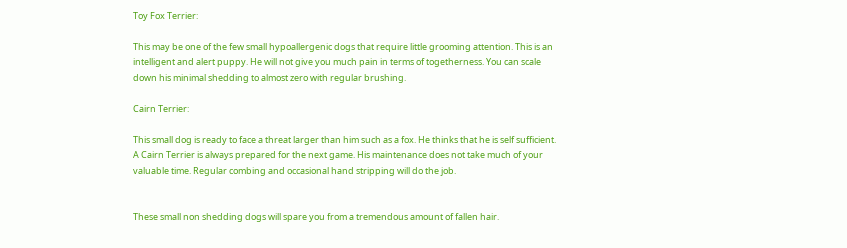Toy Fox Terrier:

This may be one of the few small hypoallergenic dogs that require little grooming attention. This is an intelligent and alert puppy. He will not give you much pain in terms of togetherness. You can scale down his minimal shedding to almost zero with regular brushing.

Cairn Terrier:

This small dog is ready to face a threat larger than him such as a fox. He thinks that he is self sufficient. A Cairn Terrier is always prepared for the next game. His maintenance does not take much of your valuable time. Regular combing and occasional hand stripping will do the job.


These small non shedding dogs will spare you from a tremendous amount of fallen hair.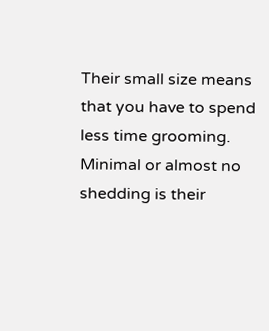Their small size means that you have to spend less time grooming. Minimal or almost no shedding is their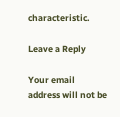characteristic.

Leave a Reply

Your email address will not be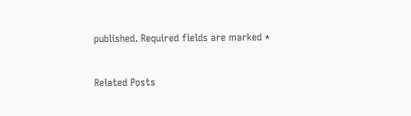published. Required fields are marked *

Related Posts